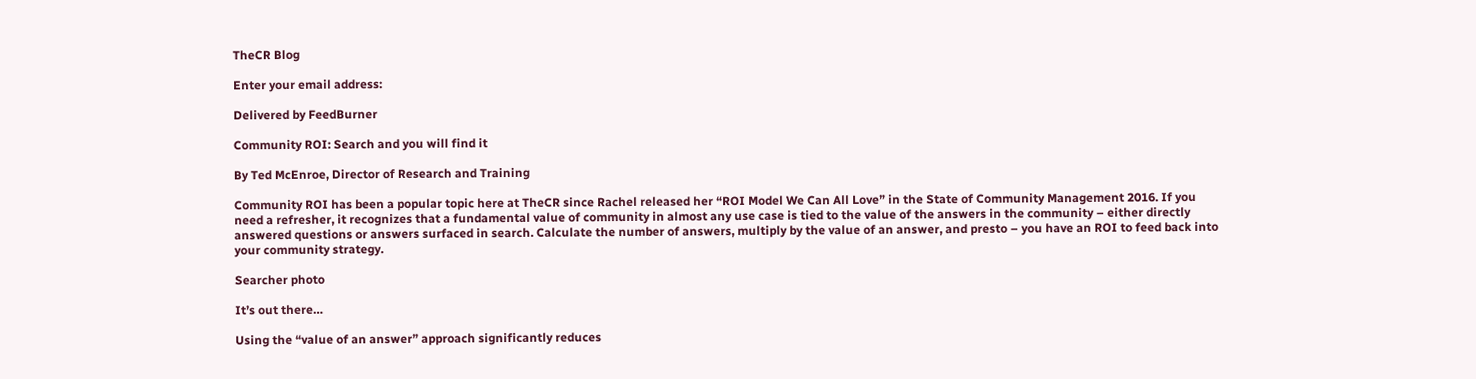TheCR Blog

Enter your email address:

Delivered by FeedBurner

Community ROI: Search and you will find it

By Ted McEnroe, Director of Research and Training

Community ROI has been a popular topic here at TheCR since Rachel released her “ROI Model We Can All Love” in the State of Community Management 2016. If you need a refresher, it recognizes that a fundamental value of community in almost any use case is tied to the value of the answers in the community – either directly answered questions or answers surfaced in search. Calculate the number of answers, multiply by the value of an answer, and presto – you have an ROI to feed back into your community strategy.

Searcher photo

It’s out there…

Using the “value of an answer” approach significantly reduces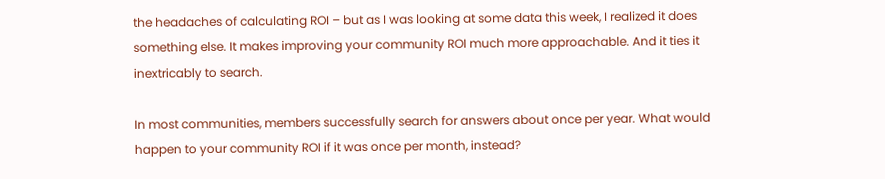the headaches of calculating ROI – but as I was looking at some data this week, I realized it does something else. It makes improving your community ROI much more approachable. And it ties it inextricably to search.

In most communities, members successfully search for answers about once per year. What would happen to your community ROI if it was once per month, instead?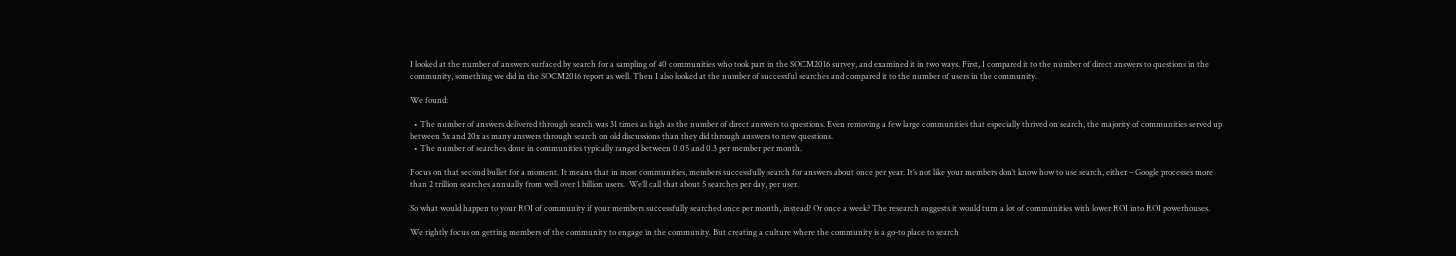I looked at the number of answers surfaced by search for a sampling of 40 communities who took part in the SOCM2016 survey, and examined it in two ways. First, I compared it to the number of direct answers to questions in the community, something we did in the SOCM2016 report as well. Then I also looked at the number of successful searches and compared it to the number of users in the community.

We found:

  • The number of answers delivered through search was 31 times as high as the number of direct answers to questions. Even removing a few large communities that especially thrived on search, the majority of communities served up between 5x and 20x as many answers through search on old discussions than they did through answers to new questions.
  • The number of searches done in communities typically ranged between 0.05 and 0.3 per member per month.

Focus on that second bullet for a moment. It means that in most communities, members successfully search for answers about once per year. It’s not like your members don’t know how to use search, either – Google processes more than 2 trillion searches annually from well over 1 billion users.  We’ll call that about 5 searches per day, per user.

So what would happen to your ROI of community if your members successfully searched once per month, instead? Or once a week? The research suggests it would turn a lot of communities with lower ROI into ROI powerhouses.

We rightly focus on getting members of the community to engage in the community. But creating a culture where the community is a go-to place to search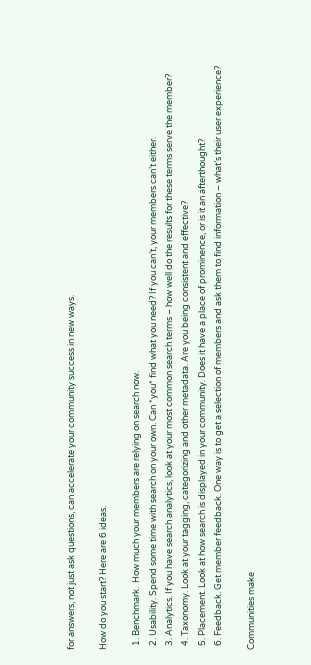for answers, not just ask questions, can accelerate your community success in new ways.

How do you start? Here are 6 ideas.

  1. Benchmark.  How much your members are relying on search now.
  2. Usability. Spend some time with search on your own. Can *you* find what you need? If you can’t, your members can’t either.
  3. Analytics. If you have search analytics, look at your most common search terms – how well do the results for these terms serve the member?
  4. Taxonomy. Look at your tagging, categorizing and other metadata. Are you being consistent and effective?
  5. Placement. Look at how search is displayed in your community. Does it have a place of prominence, or is it an afterthought?
  6. Feedback. Get member feedback. One way is to get a selection of members and ask them to find information – what’s their user experience?

Communities make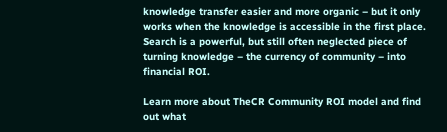knowledge transfer easier and more organic – but it only works when the knowledge is accessible in the first place. Search is a powerful, but still often neglected piece of turning knowledge – the currency of community – into financial ROI.

Learn more about TheCR Community ROI model and find out what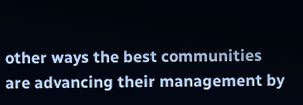other ways the best communities are advancing their management by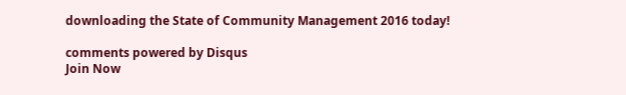downloading the State of Community Management 2016 today!

comments powered by Disqus
Join Now